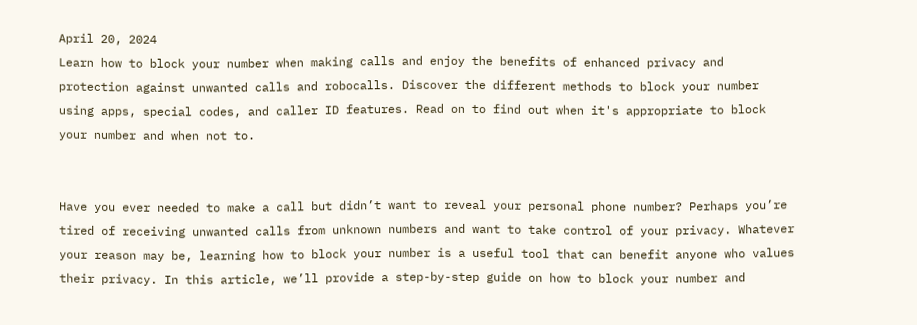April 20, 2024
Learn how to block your number when making calls and enjoy the benefits of enhanced privacy and protection against unwanted calls and robocalls. Discover the different methods to block your number using apps, special codes, and caller ID features. Read on to find out when it's appropriate to block your number and when not to.


Have you ever needed to make a call but didn’t want to reveal your personal phone number? Perhaps you’re tired of receiving unwanted calls from unknown numbers and want to take control of your privacy. Whatever your reason may be, learning how to block your number is a useful tool that can benefit anyone who values their privacy. In this article, we’ll provide a step-by-step guide on how to block your number and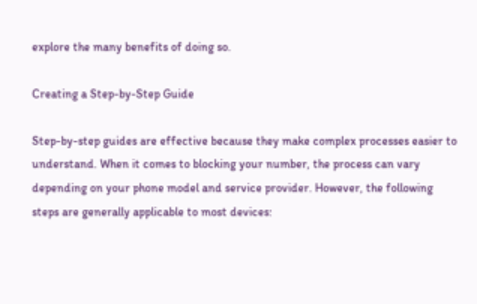explore the many benefits of doing so.

Creating a Step-by-Step Guide

Step-by-step guides are effective because they make complex processes easier to understand. When it comes to blocking your number, the process can vary depending on your phone model and service provider. However, the following steps are generally applicable to most devices: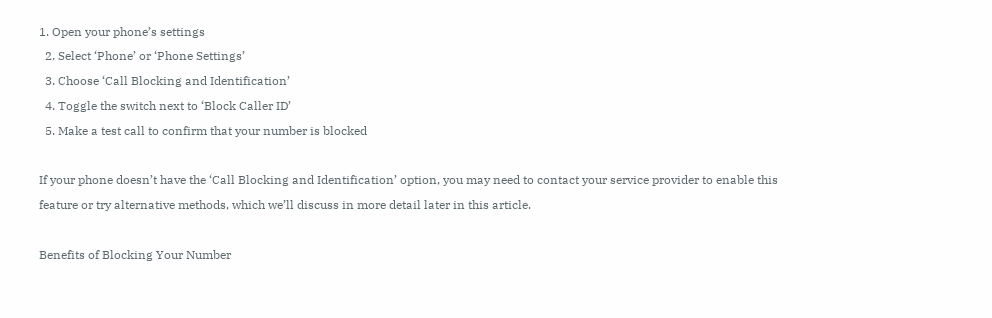1. Open your phone’s settings
  2. Select ‘Phone’ or ‘Phone Settings’
  3. Choose ‘Call Blocking and Identification’
  4. Toggle the switch next to ‘Block Caller ID’
  5. Make a test call to confirm that your number is blocked

If your phone doesn’t have the ‘Call Blocking and Identification’ option, you may need to contact your service provider to enable this feature or try alternative methods, which we’ll discuss in more detail later in this article.

Benefits of Blocking Your Number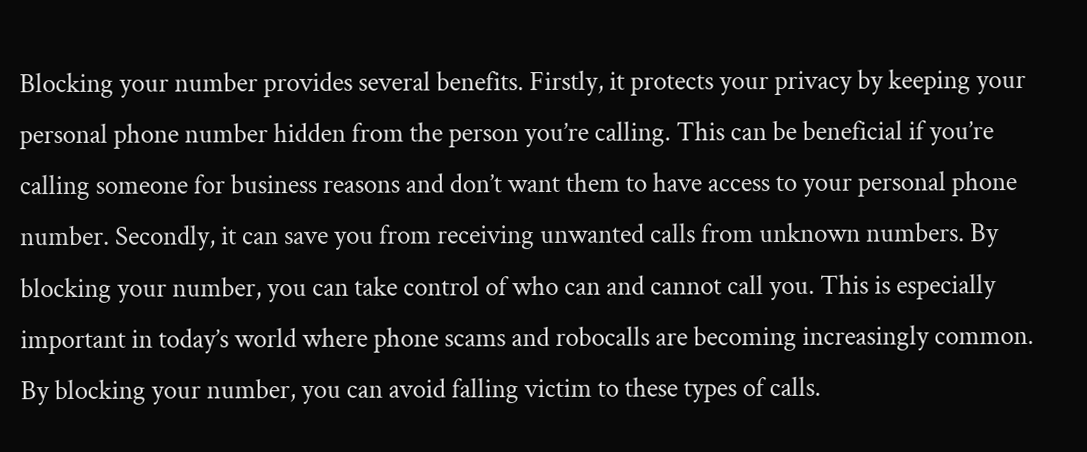Blocking your number provides several benefits. Firstly, it protects your privacy by keeping your personal phone number hidden from the person you’re calling. This can be beneficial if you’re calling someone for business reasons and don’t want them to have access to your personal phone number. Secondly, it can save you from receiving unwanted calls from unknown numbers. By blocking your number, you can take control of who can and cannot call you. This is especially important in today’s world where phone scams and robocalls are becoming increasingly common. By blocking your number, you can avoid falling victim to these types of calls.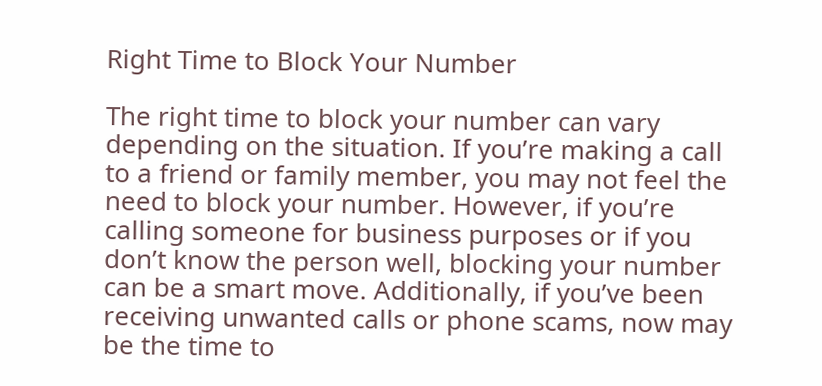Right Time to Block Your Number

The right time to block your number can vary depending on the situation. If you’re making a call to a friend or family member, you may not feel the need to block your number. However, if you’re calling someone for business purposes or if you don’t know the person well, blocking your number can be a smart move. Additionally, if you’ve been receiving unwanted calls or phone scams, now may be the time to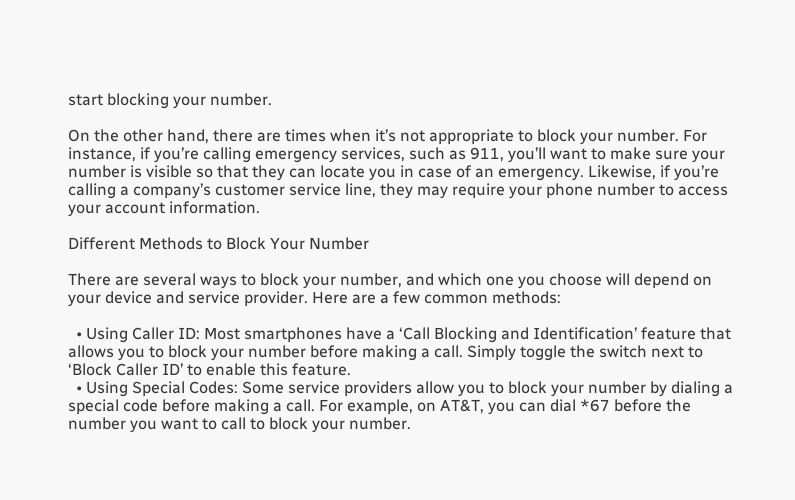start blocking your number.

On the other hand, there are times when it’s not appropriate to block your number. For instance, if you’re calling emergency services, such as 911, you’ll want to make sure your number is visible so that they can locate you in case of an emergency. Likewise, if you’re calling a company’s customer service line, they may require your phone number to access your account information.

Different Methods to Block Your Number

There are several ways to block your number, and which one you choose will depend on your device and service provider. Here are a few common methods:

  • Using Caller ID: Most smartphones have a ‘Call Blocking and Identification’ feature that allows you to block your number before making a call. Simply toggle the switch next to ‘Block Caller ID’ to enable this feature.
  • Using Special Codes: Some service providers allow you to block your number by dialing a special code before making a call. For example, on AT&T, you can dial *67 before the number you want to call to block your number.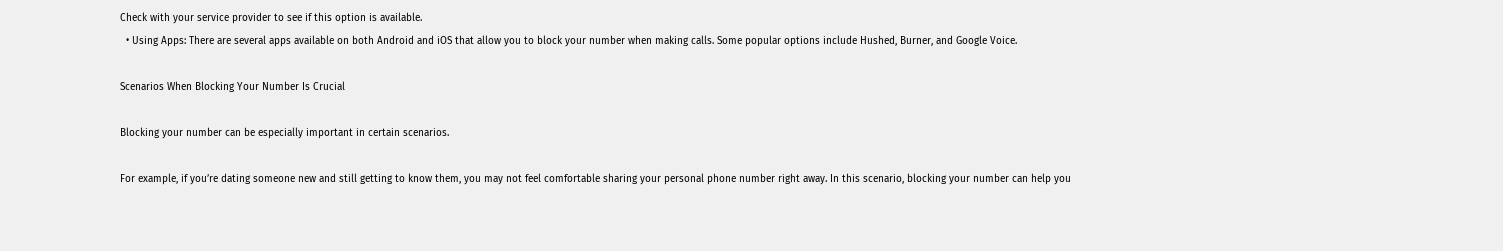Check with your service provider to see if this option is available.
  • Using Apps: There are several apps available on both Android and iOS that allow you to block your number when making calls. Some popular options include Hushed, Burner, and Google Voice.

Scenarios When Blocking Your Number Is Crucial

Blocking your number can be especially important in certain scenarios.

For example, if you’re dating someone new and still getting to know them, you may not feel comfortable sharing your personal phone number right away. In this scenario, blocking your number can help you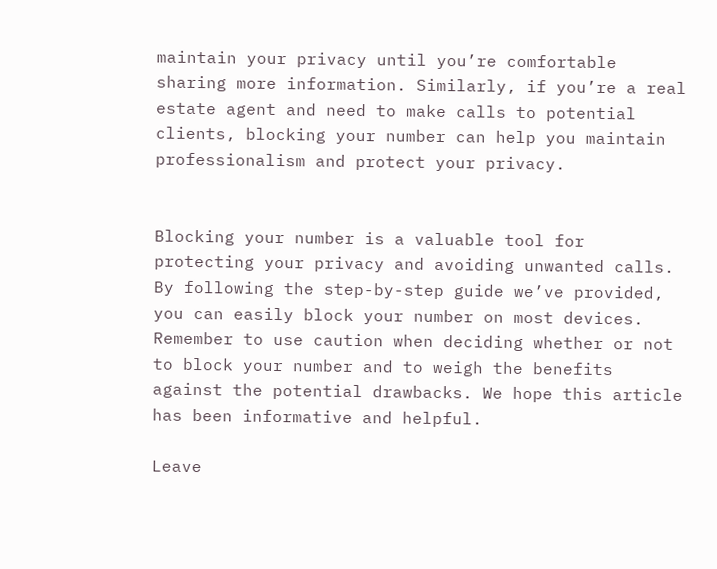maintain your privacy until you’re comfortable sharing more information. Similarly, if you’re a real estate agent and need to make calls to potential clients, blocking your number can help you maintain professionalism and protect your privacy.


Blocking your number is a valuable tool for protecting your privacy and avoiding unwanted calls. By following the step-by-step guide we’ve provided, you can easily block your number on most devices. Remember to use caution when deciding whether or not to block your number and to weigh the benefits against the potential drawbacks. We hope this article has been informative and helpful.

Leave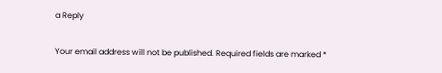a Reply

Your email address will not be published. Required fields are marked *